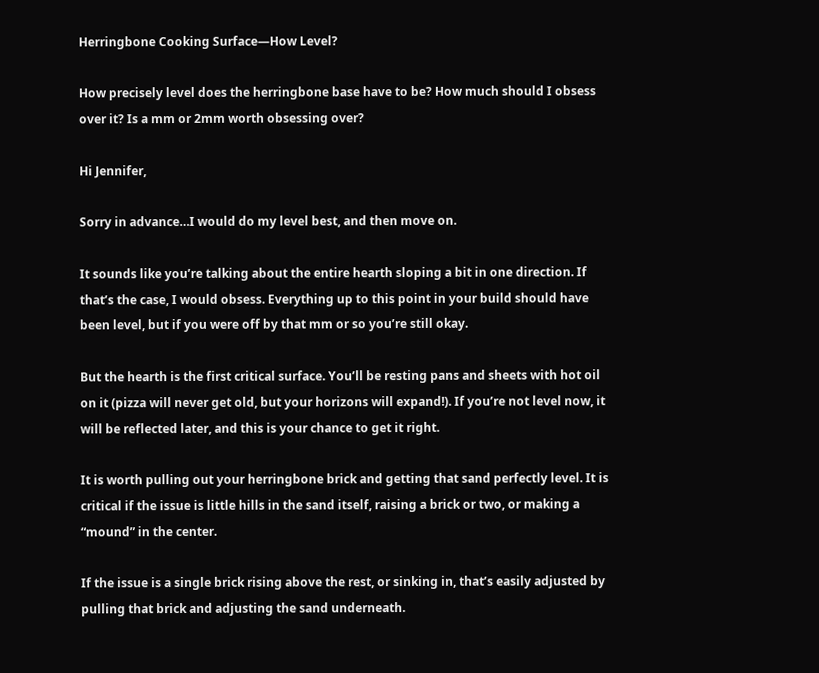Herringbone Cooking Surface—How Level?

How precisely level does the herringbone base have to be? How much should I obsess over it? Is a mm or 2mm worth obsessing over?

Hi Jennifer,

Sorry in advance…I would do my level best, and then move on.

It sounds like you’re talking about the entire hearth sloping a bit in one direction. If that’s the case, I would obsess. Everything up to this point in your build should have been level, but if you were off by that mm or so you’re still okay.

But the hearth is the first critical surface. You’ll be resting pans and sheets with hot oil on it (pizza will never get old, but your horizons will expand!). If you’re not level now, it will be reflected later, and this is your chance to get it right.

It is worth pulling out your herringbone brick and getting that sand perfectly level. It is critical if the issue is little hills in the sand itself, raising a brick or two, or making a “mound” in the center.

If the issue is a single brick rising above the rest, or sinking in, that’s easily adjusted by pulling that brick and adjusting the sand underneath.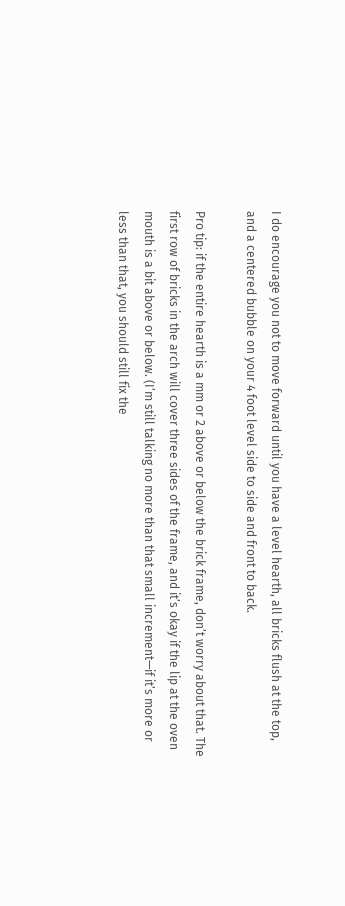I do encourage you not to move forward until you have a level hearth, all bricks flush at the top, and a centered bubble on your 4 foot level side to side and front to back.

Pro tip: if the entire hearth is a mm or 2 above or below the brick frame, don’t worry about that. The first row of bricks in the arch will cover three sides of the frame, and it’s okay if the lip at the oven mouth is a bit above or below. (I’m still talking no more than that small increment—if it’s more or less than that, you should still fix the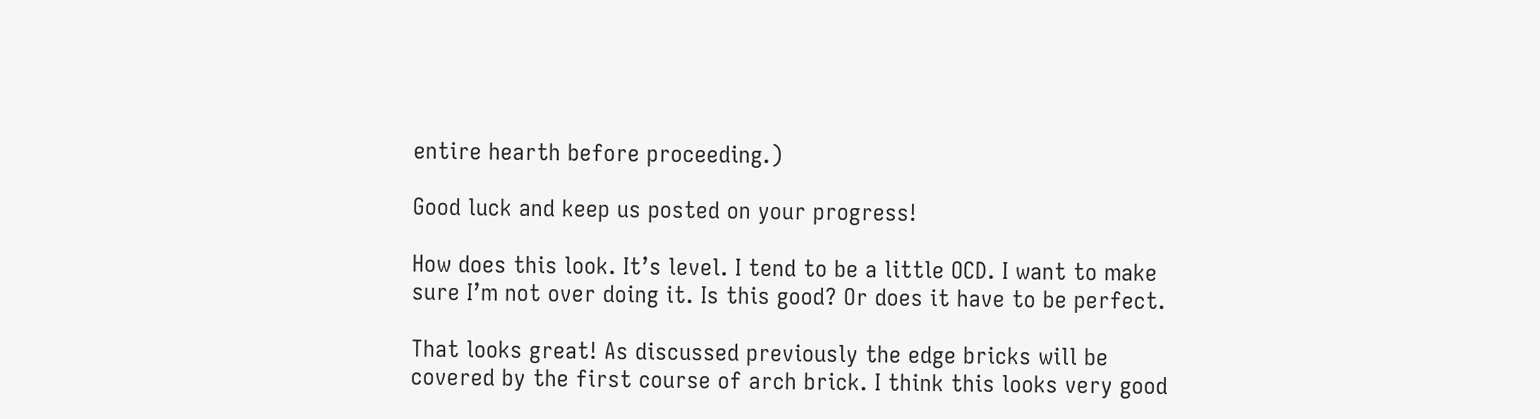entire hearth before proceeding.)

Good luck and keep us posted on your progress!

How does this look. It’s level. I tend to be a little OCD. I want to make sure I’m not over doing it. Is this good? Or does it have to be perfect.

That looks great! As discussed previously the edge bricks will be covered by the first course of arch brick. I think this looks very good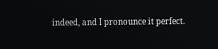indeed, and I pronounce it perfect.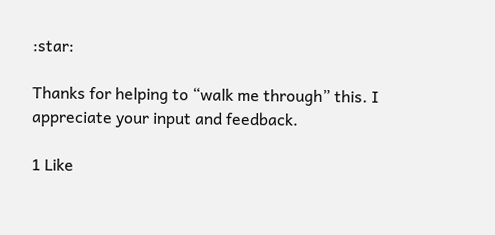:star:

Thanks for helping to “walk me through” this. I appreciate your input and feedback.

1 Like